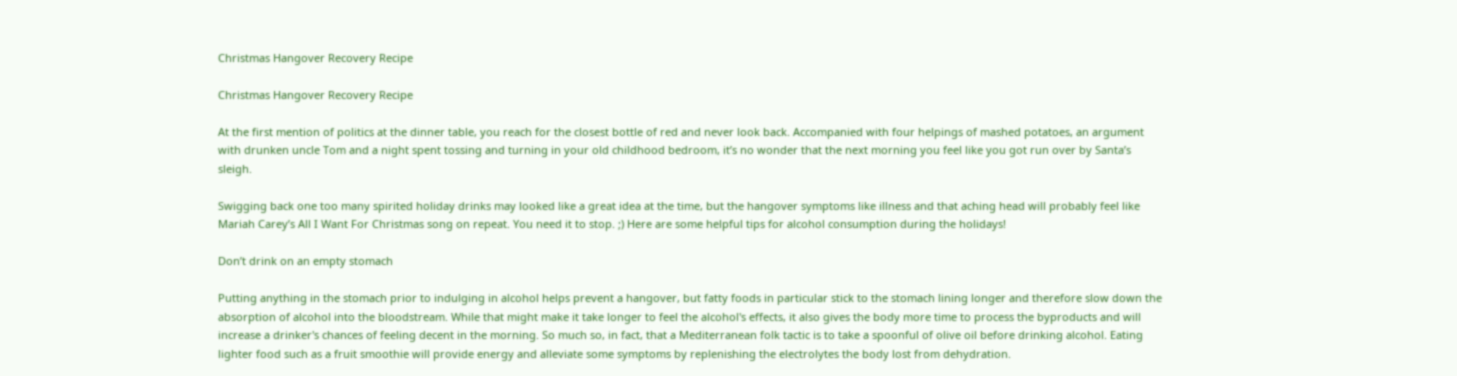Christmas Hangover Recovery Recipe

Christmas Hangover Recovery Recipe

At the first mention of politics at the dinner table, you reach for the closest bottle of red and never look back. Accompanied with four helpings of mashed potatoes, an argument with drunken uncle Tom and a night spent tossing and turning in your old childhood bedroom, it’s no wonder that the next morning you feel like you got run over by Santa’s sleigh.

Swigging back one too many spirited holiday drinks may looked like a great idea at the time, but the hangover symptoms like illness and that aching head will probably feel like Mariah Carey’s All I Want For Christmas song on repeat. You need it to stop. ;) Here are some helpful tips for alcohol consumption during the holidays!

Don’t drink on an empty stomach

Putting anything in the stomach prior to indulging in alcohol helps prevent a hangover, but fatty foods in particular stick to the stomach lining longer and therefore slow down the absorption of alcohol into the bloodstream. While that might make it take longer to feel the alcohol's effects, it also gives the body more time to process the byproducts and will increase a drinker's chances of feeling decent in the morning. So much so, in fact, that a Mediterranean folk tactic is to take a spoonful of olive oil before drinking alcohol. Eating lighter food such as a fruit smoothie will provide energy and alleviate some symptoms by replenishing the electrolytes the body lost from dehydration.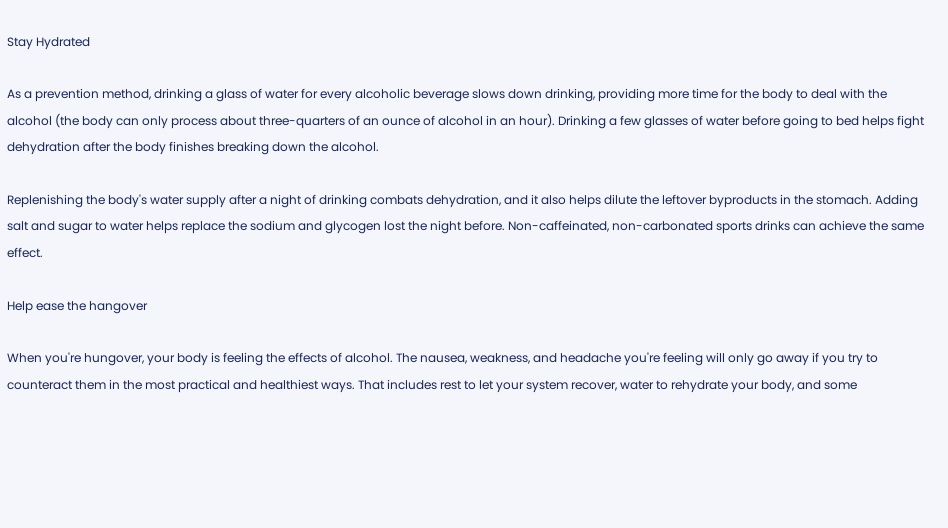Stay Hydrated

As a prevention method, drinking a glass of water for every alcoholic beverage slows down drinking, providing more time for the body to deal with the alcohol (the body can only process about three-quarters of an ounce of alcohol in an hour). Drinking a few glasses of water before going to bed helps fight dehydration after the body finishes breaking down the alcohol.

Replenishing the body's water supply after a night of drinking combats dehydration, and it also helps dilute the leftover byproducts in the stomach. Adding salt and sugar to water helps replace the sodium and glycogen lost the night before. Non-caffeinated, non-carbonated sports drinks can achieve the same effect.

Help ease the hangover

When you're hungover, your body is feeling the effects of alcohol. The nausea, weakness, and headache you're feeling will only go away if you try to counteract them in the most practical and healthiest ways. That includes rest to let your system recover, water to rehydrate your body, and some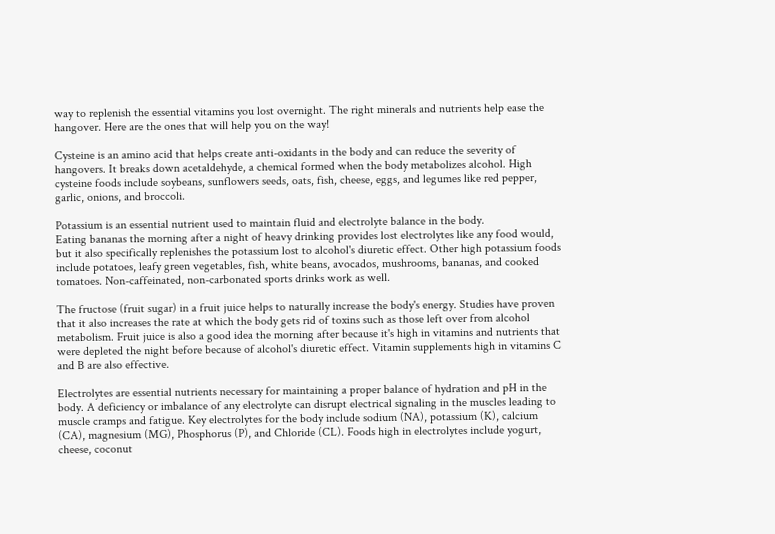way to replenish the essential vitamins you lost overnight. The right minerals and nutrients help ease the hangover. Here are the ones that will help you on the way!

Cysteine is an amino acid that helps create anti-oxidants in the body and can reduce the severity of hangovers. It breaks down acetaldehyde, a chemical formed when the body metabolizes alcohol. High cysteine foods include soybeans, sunflowers seeds, oats, fish, cheese, eggs, and legumes like red pepper, garlic, onions, and broccoli.

Potassium is an essential nutrient used to maintain fluid and electrolyte balance in the body.
Eating bananas the morning after a night of heavy drinking provides lost electrolytes like any food would, but it also specifically replenishes the potassium lost to alcohol's diuretic effect. Other high potassium foods include potatoes, leafy green vegetables, fish, white beans, avocados, mushrooms, bananas, and cooked tomatoes. Non-caffeinated, non-carbonated sports drinks work as well.

The fructose (fruit sugar) in a fruit juice helps to naturally increase the body's energy. Studies have proven that it also increases the rate at which the body gets rid of toxins such as those left over from alcohol metabolism. Fruit juice is also a good idea the morning after because it's high in vitamins and nutrients that were depleted the night before because of alcohol's diuretic effect. Vitamin supplements high in vitamins C and B are also effective.

Electrolytes are essential nutrients necessary for maintaining a proper balance of hydration and pH in the body. A deficiency or imbalance of any electrolyte can disrupt electrical signaling in the muscles leading to muscle cramps and fatigue. Key electrolytes for the body include sodium (NA), potassium (K), calcium (CA), magnesium (MG), Phosphorus (P), and Chloride (CL). Foods high in electrolytes include yogurt, cheese, coconut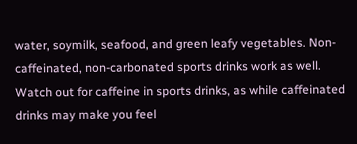water, soymilk, seafood, and green leafy vegetables. Non-caffeinated, non-carbonated sports drinks work as well. Watch out for caffeine in sports drinks, as while caffeinated drinks may make you feel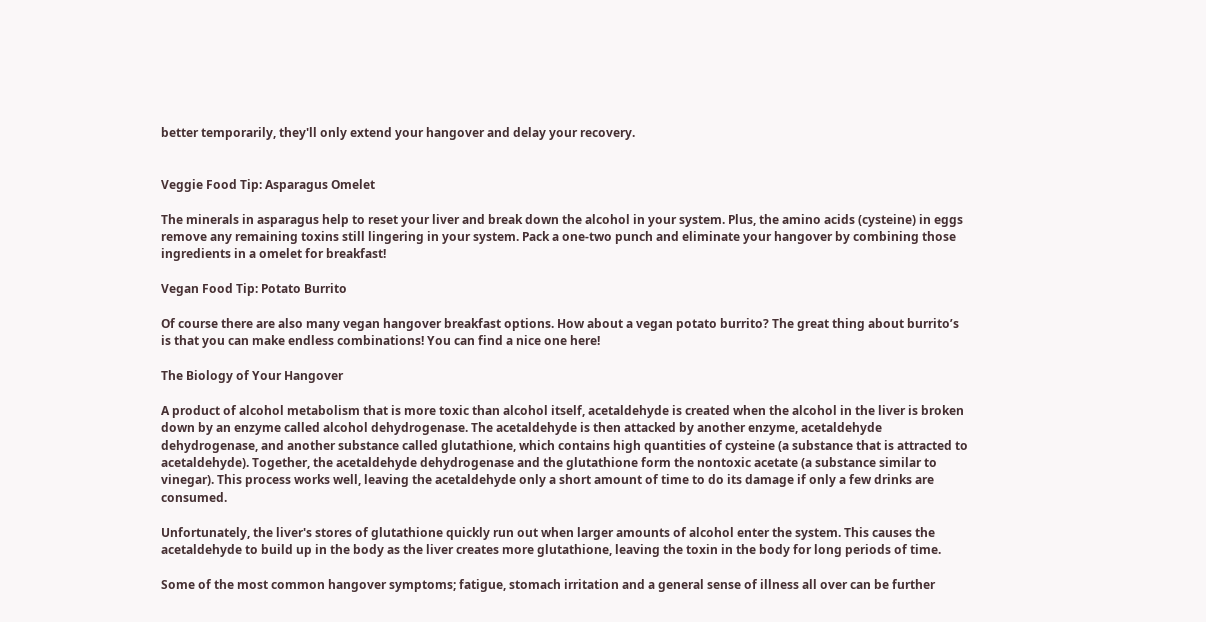better temporarily, they'll only extend your hangover and delay your recovery.


Veggie Food Tip: Asparagus Omelet

The minerals in asparagus help to reset your liver and break down the alcohol in your system. Plus, the amino acids (cysteine) in eggs remove any remaining toxins still lingering in your system. Pack a one-two punch and eliminate your hangover by combining those ingredients in a omelet for breakfast!

Vegan Food Tip: Potato Burrito

Of course there are also many vegan hangover breakfast options. How about a vegan potato burrito? The great thing about burrito’s is that you can make endless combinations! You can find a nice one here!

The Biology of Your Hangover

A product of alcohol metabolism that is more toxic than alcohol itself, acetaldehyde is created when the alcohol in the liver is broken down by an enzyme called alcohol dehydrogenase. The acetaldehyde is then attacked by another enzyme, acetaldehyde dehydrogenase, and another substance called glutathione, which contains high quantities of cysteine (a substance that is attracted to acetaldehyde). Together, the acetaldehyde dehydrogenase and the glutathione form the nontoxic acetate (a substance similar to vinegar). This process works well, leaving the acetaldehyde only a short amount of time to do its damage if only a few drinks are consumed.

Unfortunately, the liver's stores of glutathione quickly run out when larger amounts of alcohol enter the system. This causes the acetaldehyde to build up in the body as the liver creates more glutathione, leaving the toxin in the body for long periods of time.

Some of the most common hangover symptoms; fatigue, stomach irritation and a general sense of illness all over can be further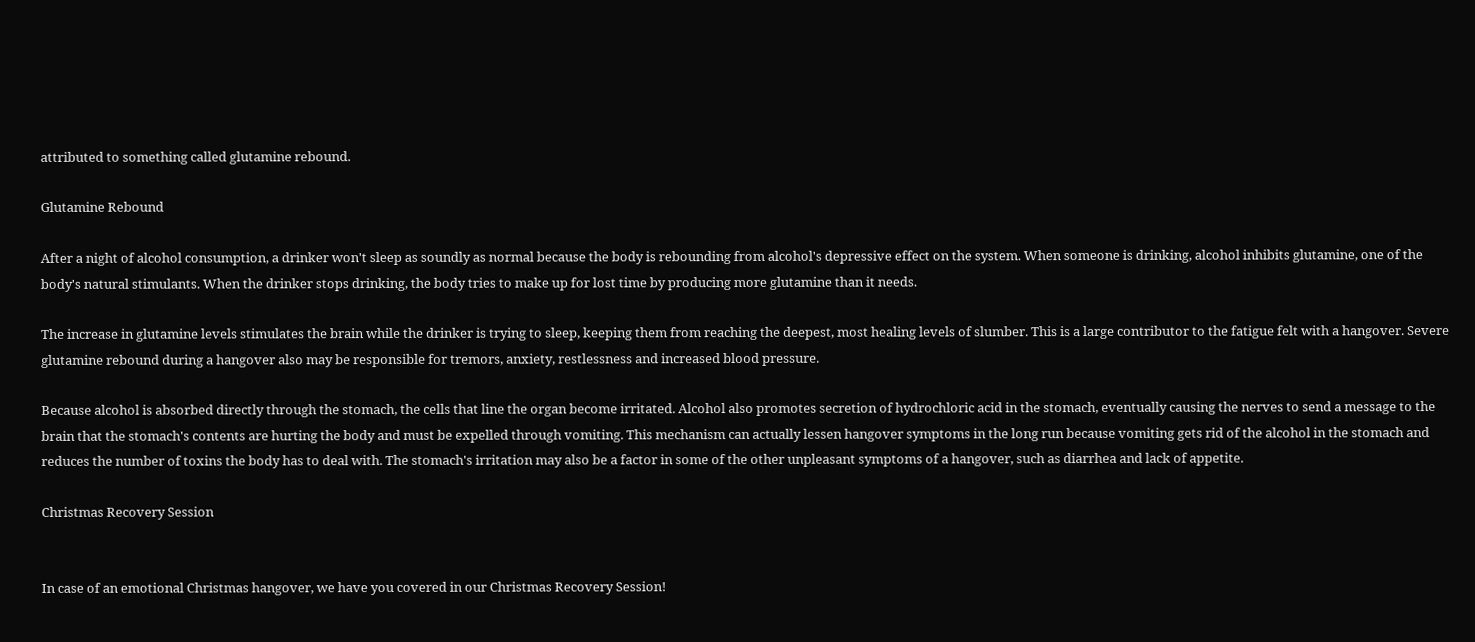attributed to something called glutamine rebound.

Glutamine Rebound

After a night of alcohol consumption, a drinker won't sleep as soundly as normal because the body is rebounding from alcohol's depressive effect on the system. When someone is drinking, alcohol inhibits glutamine, one of the body's natural stimulants. When the drinker stops drinking, the body tries to make up for lost time by producing more glutamine than it needs.

The increase in glutamine levels stimulates the brain while the drinker is trying to sleep, keeping them from reaching the deepest, most healing levels of slumber. This is a large contributor to the fatigue felt with a hangover. Severe glutamine rebound during a hangover also may be responsible for tremors, anxiety, restlessness and increased blood pressure.

Because alcohol is absorbed directly through the stomach, the cells that line the organ become irritated. Alcohol also promotes secretion of hydrochloric acid in the stomach, eventually causing the nerves to send a message to the brain that the stomach's contents are hurting the body and must be expelled through vomiting. This mechanism can actually lessen hangover symptoms in the long run because vomiting gets rid of the alcohol in the stomach and reduces the number of toxins the body has to deal with. The stomach's irritation may also be a factor in some of the other unpleasant symptoms of a hangover, such as diarrhea and lack of appetite.

Christmas Recovery Session


In case of an emotional Christmas hangover, we have you covered in our Christmas Recovery Session!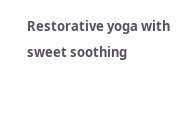Restorative yoga with sweet soothing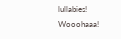lullabies! Wooohaaa!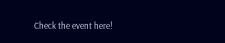Check the event here!